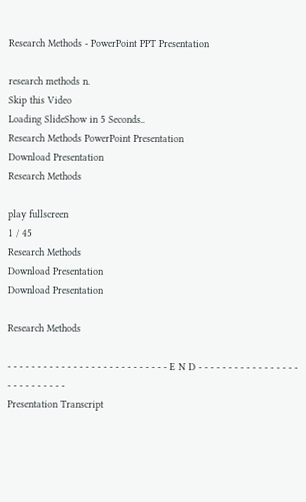Research Methods - PowerPoint PPT Presentation

research methods n.
Skip this Video
Loading SlideShow in 5 Seconds..
Research Methods PowerPoint Presentation
Download Presentation
Research Methods

play fullscreen
1 / 45
Research Methods
Download Presentation
Download Presentation

Research Methods

- - - - - - - - - - - - - - - - - - - - - - - - - - - E N D - - - - - - - - - - - - - - - - - - - - - - - - - - -
Presentation Transcript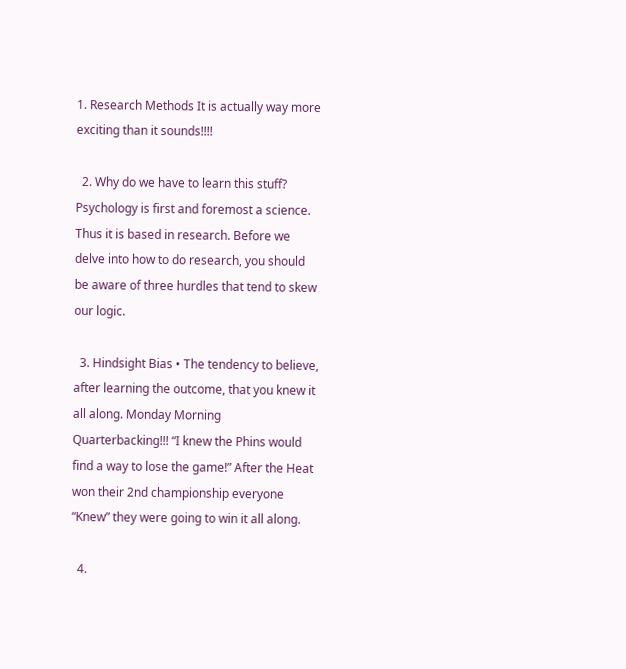1. Research Methods It is actually way more exciting than it sounds!!!!

  2. Why do we have to learn this stuff? Psychology is first and foremost a science. Thus it is based in research. Before we delve into how to do research, you should be aware of three hurdles that tend to skew our logic.

  3. Hindsight Bias • The tendency to believe, after learning the outcome, that you knew it all along. Monday Morning Quarterbacking!!! “I knew the Phins would find a way to lose the game!” After the Heat won their 2nd championship everyone “Knew” they were going to win it all along.

  4.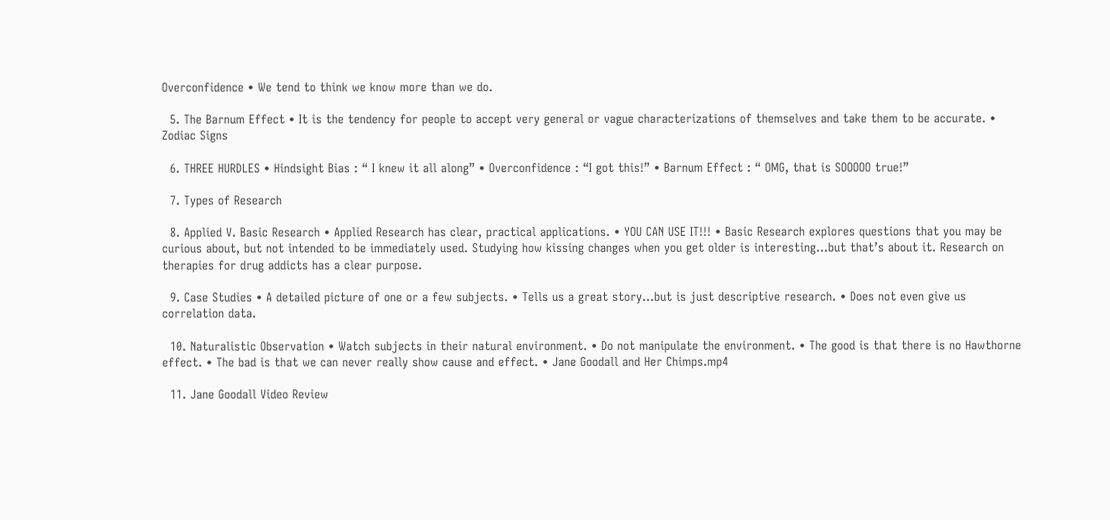Overconfidence • We tend to think we know more than we do.

  5. The Barnum Effect • It is the tendency for people to accept very general or vague characterizations of themselves and take them to be accurate. • Zodiac Signs

  6. THREE HURDLES • Hindsight Bias : “ I knew it all along” • Overconfidence : “I got this!” • Barnum Effect : “ OMG, that is SOOOOO true!”

  7. Types of Research

  8. Applied V. Basic Research • Applied Research has clear, practical applications. • YOU CAN USE IT!!! • Basic Research explores questions that you may be curious about, but not intended to be immediately used. Studying how kissing changes when you get older is interesting…but that’s about it. Research on therapies for drug addicts has a clear purpose.

  9. Case Studies • A detailed picture of one or a few subjects. • Tells us a great story…but is just descriptive research. • Does not even give us correlation data.

  10. Naturalistic Observation • Watch subjects in their natural environment. • Do not manipulate the environment. • The good is that there is no Hawthorne effect. • The bad is that we can never really show cause and effect. • Jane Goodall and Her Chimps.mp4

  11. Jane Goodall Video Review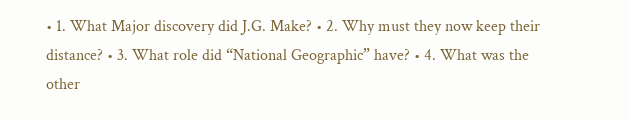• 1. What Major discovery did J.G. Make? • 2. Why must they now keep their distance? • 3. What role did “National Geographic” have? • 4. What was the other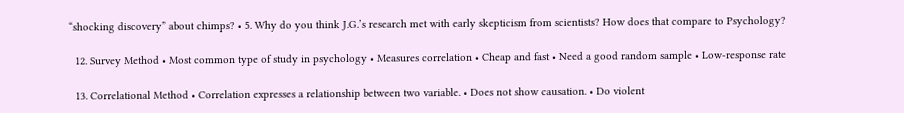“shocking discovery” about chimps? • 5. Why do you think J.G.’s research met with early skepticism from scientists? How does that compare to Psychology?

  12. Survey Method • Most common type of study in psychology • Measures correlation • Cheap and fast • Need a good random sample • Low-response rate

  13. Correlational Method • Correlation expresses a relationship between two variable. • Does not show causation. • Do violent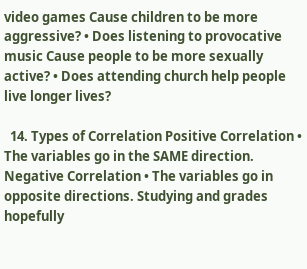video games Cause children to be more aggressive? • Does listening to provocative music Cause people to be more sexually active? • Does attending church help people live longer lives?

  14. Types of Correlation Positive Correlation • The variables go in the SAME direction. Negative Correlation • The variables go in opposite directions. Studying and grades hopefully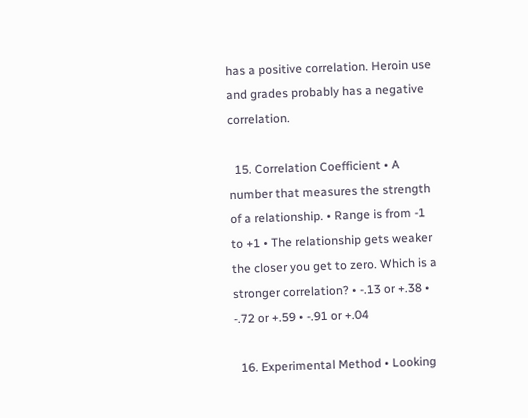has a positive correlation. Heroin use and grades probably has a negative correlation.

  15. Correlation Coefficient • A number that measures the strength of a relationship. • Range is from -1 to +1 • The relationship gets weaker the closer you get to zero. Which is a stronger correlation? • -.13 or +.38 • -.72 or +.59 • -.91 or +.04

  16. Experimental Method • Looking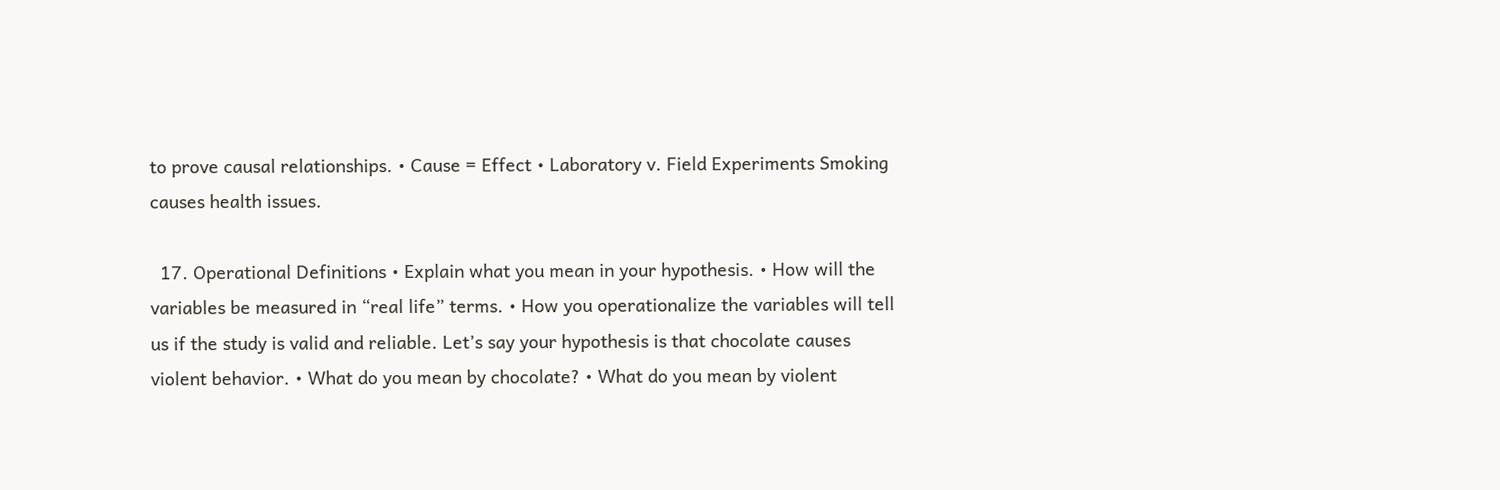to prove causal relationships. • Cause = Effect • Laboratory v. Field Experiments Smoking causes health issues.

  17. Operational Definitions • Explain what you mean in your hypothesis. • How will the variables be measured in “real life” terms. • How you operationalize the variables will tell us if the study is valid and reliable. Let’s say your hypothesis is that chocolate causes violent behavior. • What do you mean by chocolate? • What do you mean by violent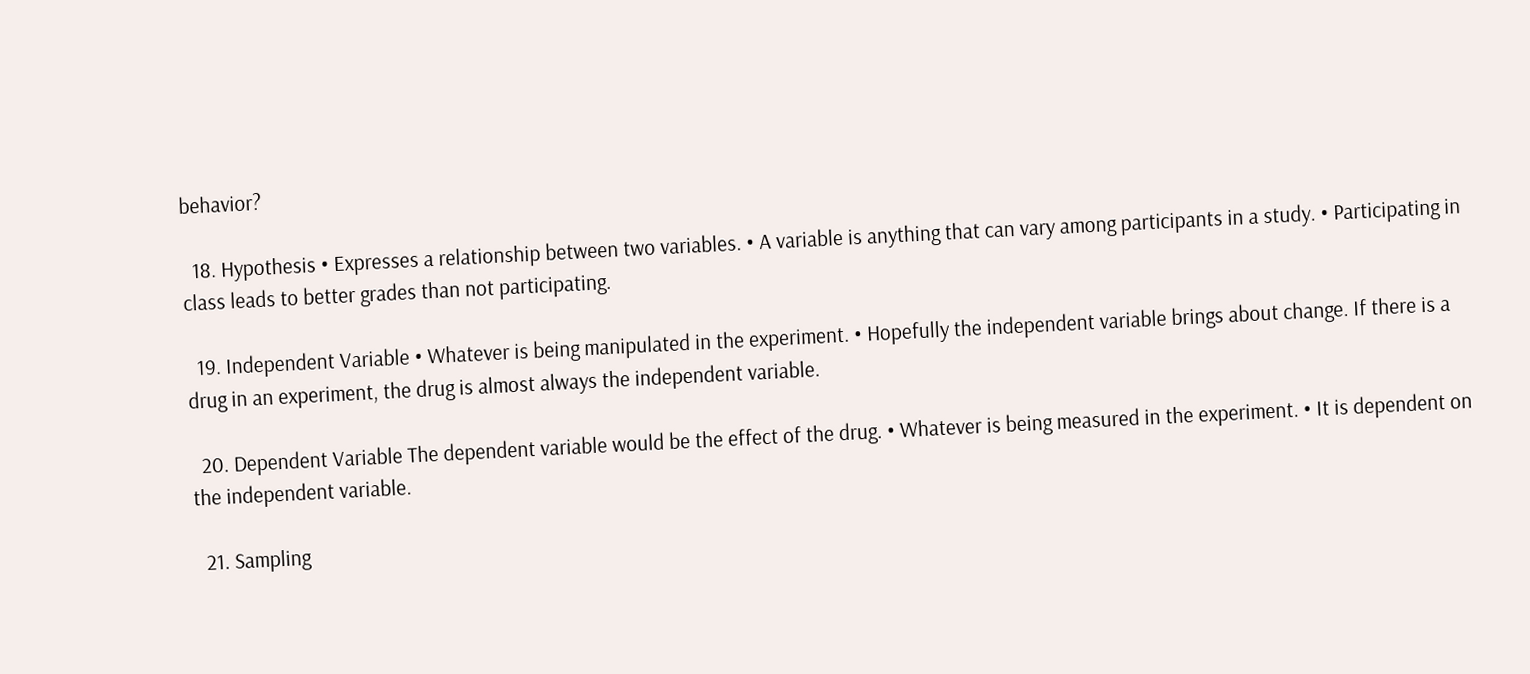behavior?

  18. Hypothesis • Expresses a relationship between two variables. • A variable is anything that can vary among participants in a study. • Participating in class leads to better grades than not participating.

  19. Independent Variable • Whatever is being manipulated in the experiment. • Hopefully the independent variable brings about change. If there is a drug in an experiment, the drug is almost always the independent variable.

  20. Dependent Variable The dependent variable would be the effect of the drug. • Whatever is being measured in the experiment. • It is dependent on the independent variable.

  21. Sampling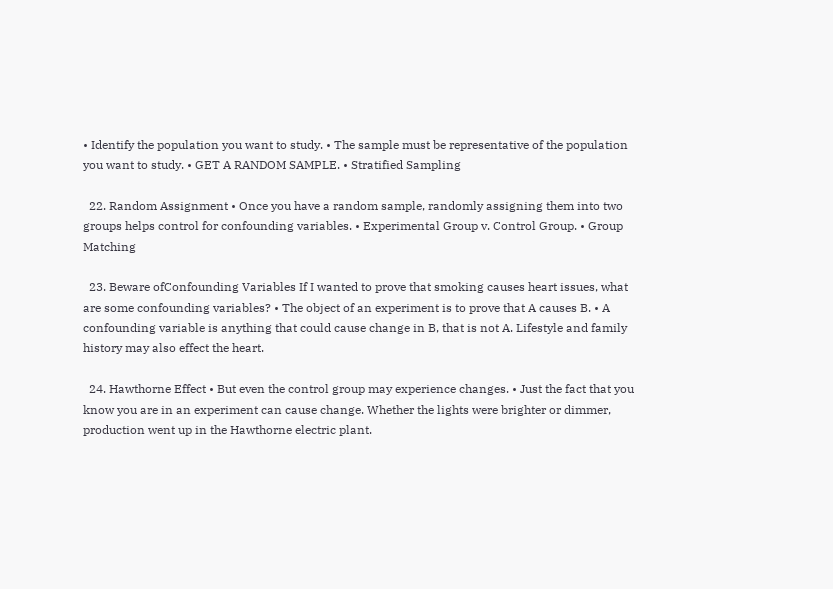• Identify the population you want to study. • The sample must be representative of the population you want to study. • GET A RANDOM SAMPLE. • Stratified Sampling

  22. Random Assignment • Once you have a random sample, randomly assigning them into two groups helps control for confounding variables. • Experimental Group v. Control Group. • Group Matching

  23. Beware ofConfounding Variables If I wanted to prove that smoking causes heart issues, what are some confounding variables? • The object of an experiment is to prove that A causes B. • A confounding variable is anything that could cause change in B, that is not A. Lifestyle and family history may also effect the heart.

  24. Hawthorne Effect • But even the control group may experience changes. • Just the fact that you know you are in an experiment can cause change. Whether the lights were brighter or dimmer, production went up in the Hawthorne electric plant.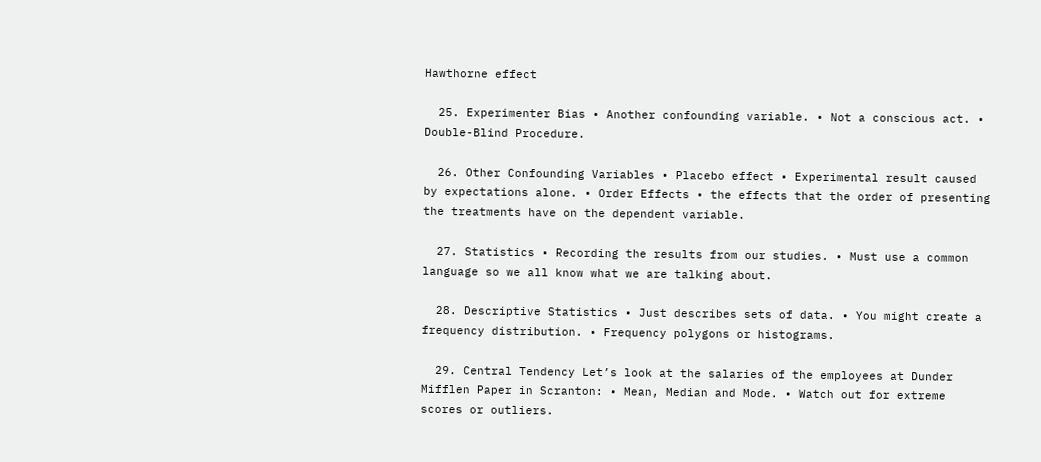Hawthorne effect

  25. Experimenter Bias • Another confounding variable. • Not a conscious act. • Double-Blind Procedure.

  26. Other Confounding Variables • Placebo effect • Experimental result caused by expectations alone. • Order Effects • the effects that the order of presenting the treatments have on the dependent variable.

  27. Statistics • Recording the results from our studies. • Must use a common language so we all know what we are talking about.

  28. Descriptive Statistics • Just describes sets of data. • You might create a frequency distribution. • Frequency polygons or histograms.

  29. Central Tendency Let’s look at the salaries of the employees at Dunder Mifflen Paper in Scranton: • Mean, Median and Mode. • Watch out for extreme scores or outliers.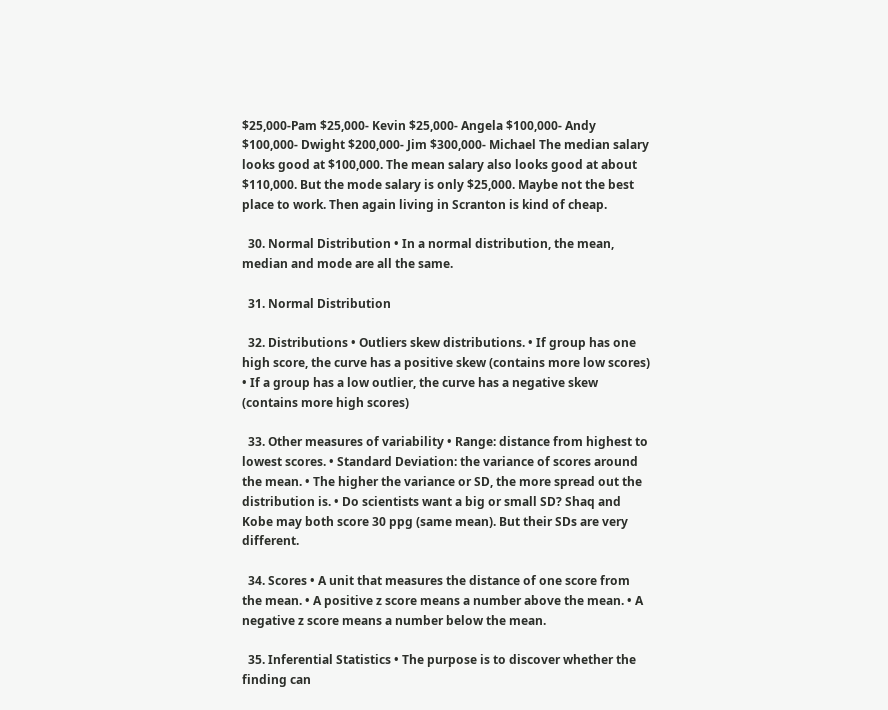$25,000-Pam $25,000- Kevin $25,000- Angela $100,000- Andy $100,000- Dwight $200,000- Jim $300,000- Michael The median salary looks good at $100,000. The mean salary also looks good at about $110,000. But the mode salary is only $25,000. Maybe not the best place to work. Then again living in Scranton is kind of cheap.

  30. Normal Distribution • In a normal distribution, the mean, median and mode are all the same.

  31. Normal Distribution

  32. Distributions • Outliers skew distributions. • If group has one high score, the curve has a positive skew (contains more low scores) • If a group has a low outlier, the curve has a negative skew (contains more high scores)

  33. Other measures of variability • Range: distance from highest to lowest scores. • Standard Deviation: the variance of scores around the mean. • The higher the variance or SD, the more spread out the distribution is. • Do scientists want a big or small SD? Shaq and Kobe may both score 30 ppg (same mean). But their SDs are very different.

  34. Scores • A unit that measures the distance of one score from the mean. • A positive z score means a number above the mean. • A negative z score means a number below the mean.

  35. Inferential Statistics • The purpose is to discover whether the finding can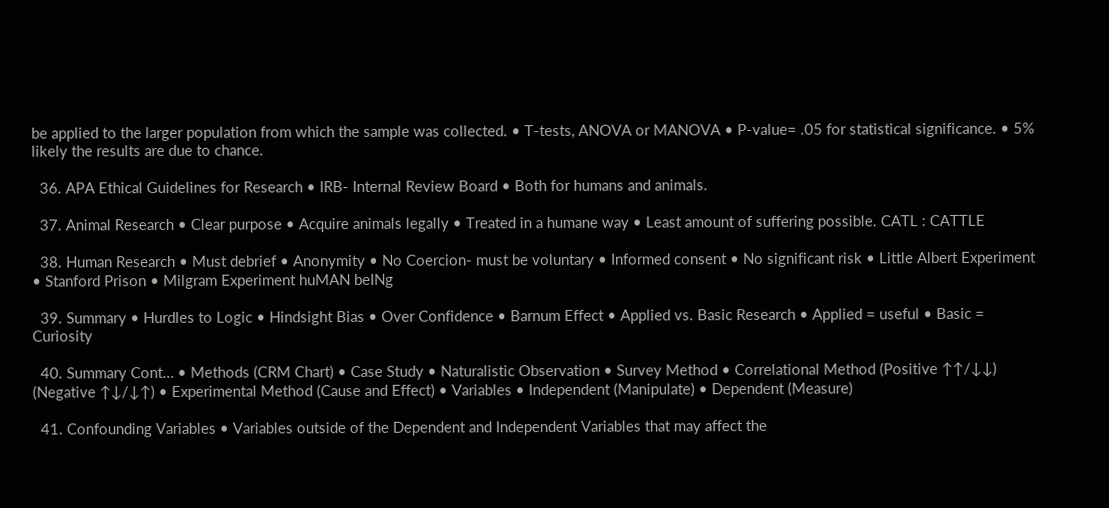be applied to the larger population from which the sample was collected. • T-tests, ANOVA or MANOVA • P-value= .05 for statistical significance. • 5% likely the results are due to chance.

  36. APA Ethical Guidelines for Research • IRB- Internal Review Board • Both for humans and animals.

  37. Animal Research • Clear purpose • Acquire animals legally • Treated in a humane way • Least amount of suffering possible. CATL : CATTLE

  38. Human Research • Must debrief • Anonymity • No Coercion- must be voluntary • Informed consent • No significant risk • Little Albert Experiment • Stanford Prison • Milgram Experiment huMAN beINg

  39. Summary • Hurdles to Logic • Hindsight Bias • Over Confidence • Barnum Effect • Applied vs. Basic Research • Applied = useful • Basic = Curiosity

  40. Summary Cont… • Methods (CRM Chart) • Case Study • Naturalistic Observation • Survey Method • Correlational Method (Positive ↑↑/↓↓) (Negative ↑↓/↓↑) • Experimental Method (Cause and Effect) • Variables • Independent (Manipulate) • Dependent (Measure)

  41. Confounding Variables • Variables outside of the Dependent and Independent Variables that may affect the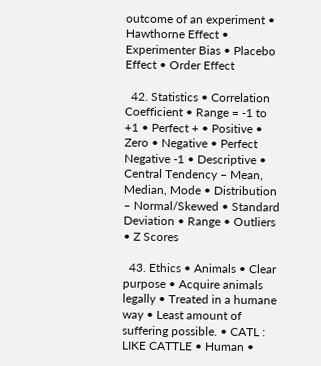outcome of an experiment • Hawthorne Effect • Experimenter Bias • Placebo Effect • Order Effect

  42. Statistics • Correlation Coefficient • Range = -1 to +1 • Perfect + • Positive • Zero • Negative • Perfect Negative -1 • Descriptive • Central Tendency – Mean, Median, Mode • Distribution – Normal/Skewed • Standard Deviation • Range • Outliers • Z Scores

  43. Ethics • Animals • Clear purpose • Acquire animals legally • Treated in a humane way • Least amount of suffering possible. • CATL : LIKE CATTLE • Human •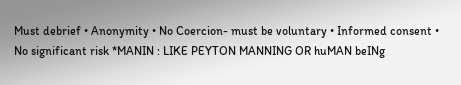Must debrief • Anonymity • No Coercion- must be voluntary • Informed consent • No significant risk *MANIN : LIKE PEYTON MANNING OR huMAN beINg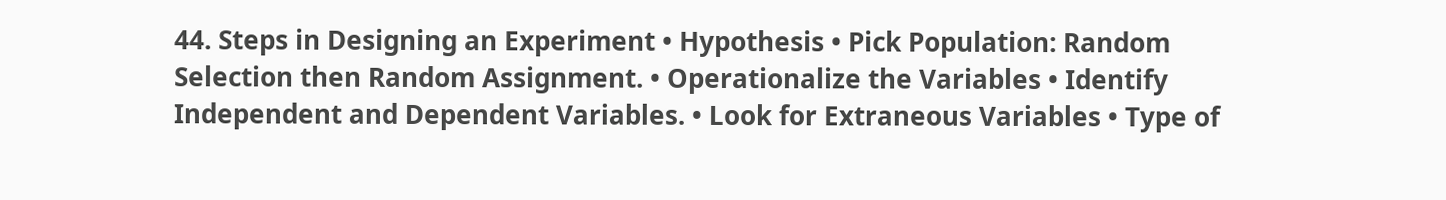44. Steps in Designing an Experiment • Hypothesis • Pick Population: Random Selection then Random Assignment. • Operationalize the Variables • Identify Independent and Dependent Variables. • Look for Extraneous Variables • Type of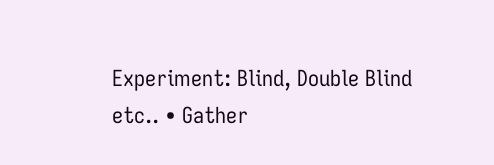Experiment: Blind, Double Blind etc.. • Gather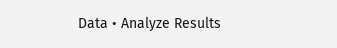Data • Analyze Results